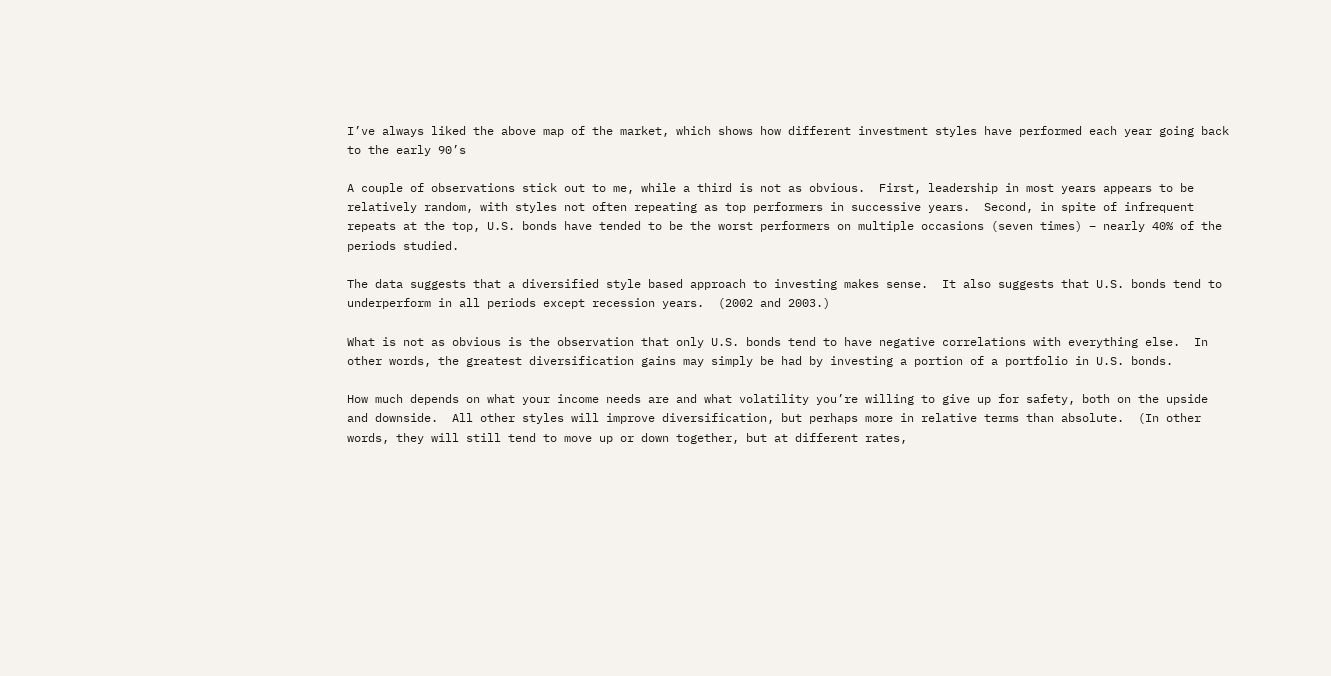I’ve always liked the above map of the market, which shows how different investment styles have performed each year going back to the early 90’s

A couple of observations stick out to me, while a third is not as obvious.  First, leadership in most years appears to be relatively random, with styles not often repeating as top performers in successive years.  Second, in spite of infrequent repeats at the top, U.S. bonds have tended to be the worst performers on multiple occasions (seven times) – nearly 40% of the periods studied.

The data suggests that a diversified style based approach to investing makes sense.  It also suggests that U.S. bonds tend to underperform in all periods except recession years.  (2002 and 2003.)

What is not as obvious is the observation that only U.S. bonds tend to have negative correlations with everything else.  In other words, the greatest diversification gains may simply be had by investing a portion of a portfolio in U.S. bonds.

How much depends on what your income needs are and what volatility you’re willing to give up for safety, both on the upside and downside.  All other styles will improve diversification, but perhaps more in relative terms than absolute.  (In other words, they will still tend to move up or down together, but at different rates,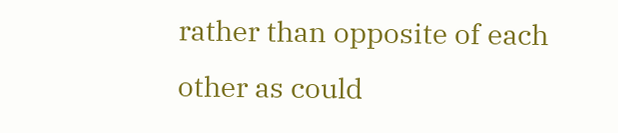rather than opposite of each other as could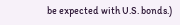be expected with U.S. bonds.)